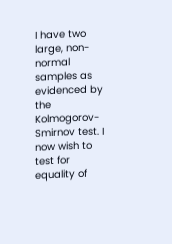I have two large, non-normal samples as evidenced by the Kolmogorov-Smirnov test. I now wish to test for equality of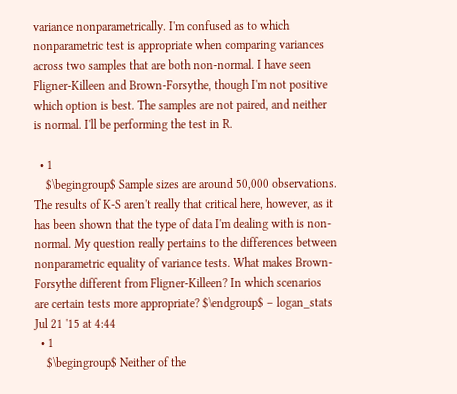variance nonparametrically. I'm confused as to which nonparametric test is appropriate when comparing variances across two samples that are both non-normal. I have seen Fligner-Killeen and Brown-Forsythe, though I'm not positive which option is best. The samples are not paired, and neither is normal. I'll be performing the test in R.

  • 1
    $\begingroup$ Sample sizes are around 50,000 observations. The results of K-S aren't really that critical here, however, as it has been shown that the type of data I'm dealing with is non- normal. My question really pertains to the differences between nonparametric equality of variance tests. What makes Brown-Forsythe different from Fligner-Killeen? In which scenarios are certain tests more appropriate? $\endgroup$ – logan_stats Jul 21 '15 at 4:44
  • 1
    $\begingroup$ Neither of the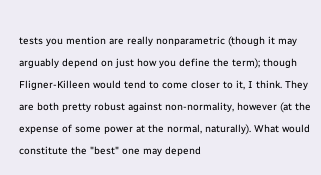tests you mention are really nonparametric (though it may arguably depend on just how you define the term); though Fligner-Killeen would tend to come closer to it, I think. They are both pretty robust against non-normality, however (at the expense of some power at the normal, naturally). What would constitute the "best" one may depend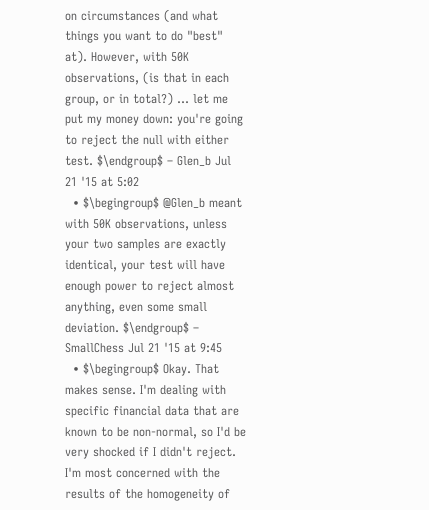on circumstances (and what things you want to do "best" at). However, with 50K observations, (is that in each group, or in total?) ... let me put my money down: you're going to reject the null with either test. $\endgroup$ – Glen_b Jul 21 '15 at 5:02
  • $\begingroup$ @Glen_b meant with 50K observations, unless your two samples are exactly identical, your test will have enough power to reject almost anything, even some small deviation. $\endgroup$ – SmallChess Jul 21 '15 at 9:45
  • $\begingroup$ Okay. That makes sense. I'm dealing with specific financial data that are known to be non-normal, so I'd be very shocked if I didn't reject. I'm most concerned with the results of the homogeneity of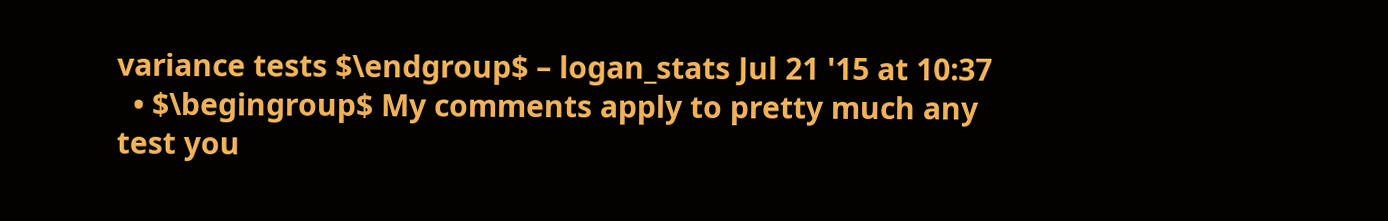variance tests $\endgroup$ – logan_stats Jul 21 '15 at 10:37
  • $\begingroup$ My comments apply to pretty much any test you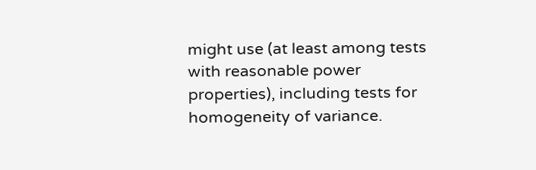might use (at least among tests with reasonable power properties), including tests for homogeneity of variance.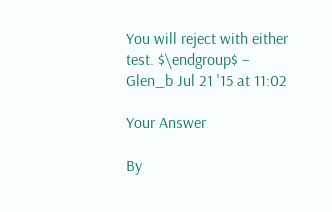You will reject with either test. $\endgroup$ – Glen_b Jul 21 '15 at 11:02

Your Answer

By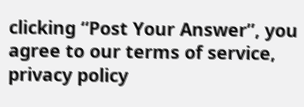clicking “Post Your Answer”, you agree to our terms of service, privacy policy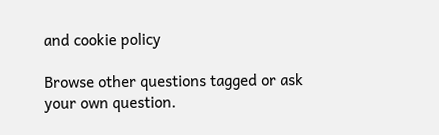and cookie policy

Browse other questions tagged or ask your own question.